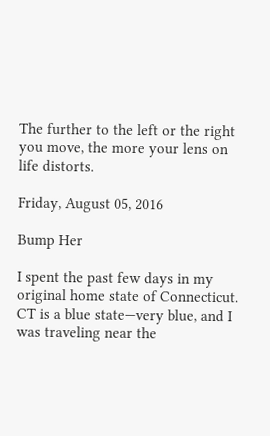The further to the left or the right you move, the more your lens on life distorts.

Friday, August 05, 2016

Bump Her

I spent the past few days in my original home state of Connecticut. CT is a blue state—very blue, and I was traveling near the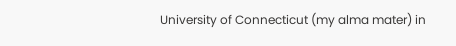University of Connecticut (my alma mater) in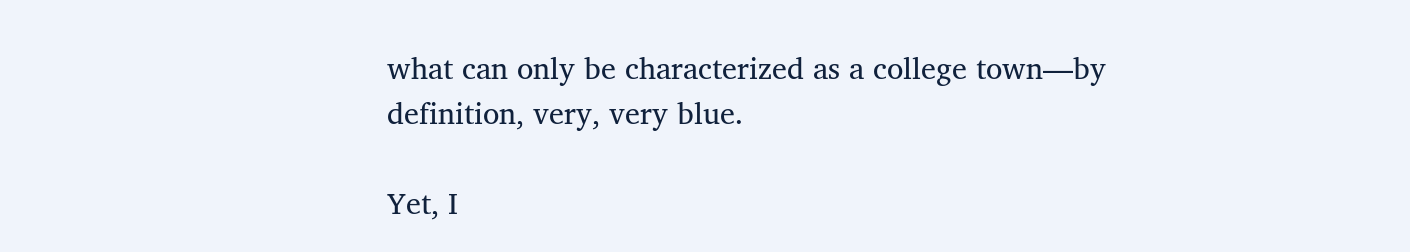what can only be characterized as a college town—by definition, very, very blue.

Yet, I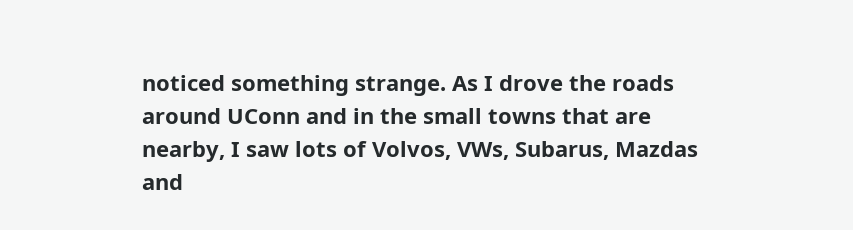noticed something strange. As I drove the roads around UConn and in the small towns that are nearby, I saw lots of Volvos, VWs, Subarus, Mazdas and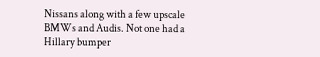Nissans along with a few upscale BMWs and Audis. Not one had a Hillary bumper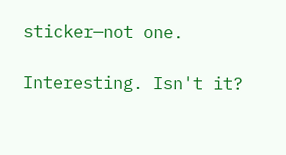sticker—not one.

Interesting. Isn't it?